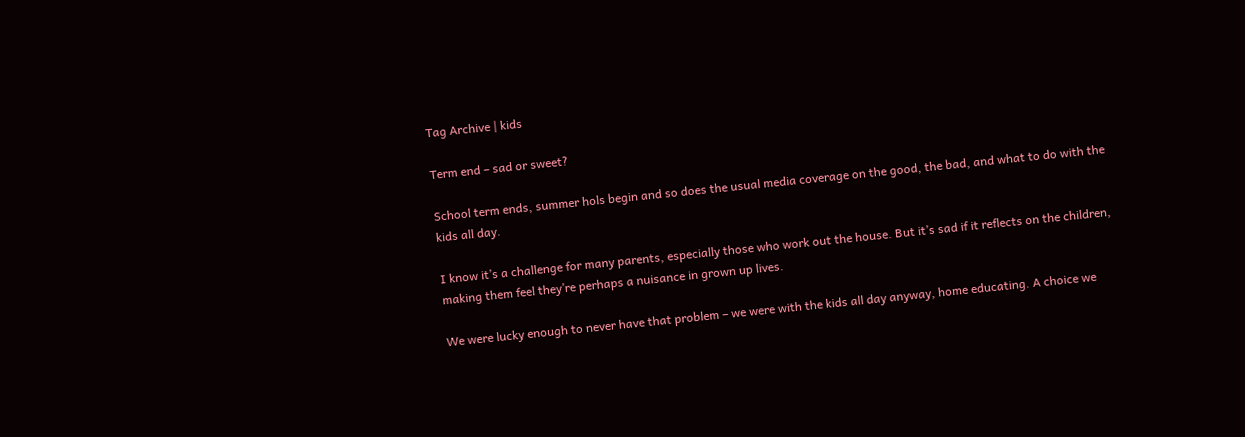Tag Archive | kids

Term end – sad or sweet?

School term ends, summer hols begin and so does the usual media coverage on the good, the bad, and what to do with the kids all day.

I know it’s a challenge for many parents, especially those who work out the house. But it’s sad if it reflects on the children, making them feel they’re perhaps a nuisance in grown up lives.

We were lucky enough to never have that problem – we were with the kids all day anyway, home educating. A choice we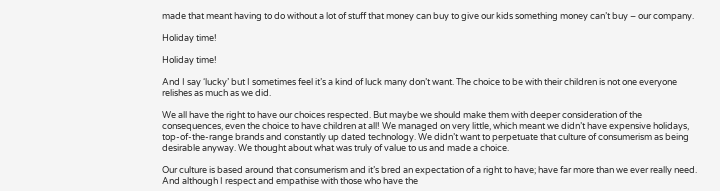made that meant having to do without a lot of stuff that money can buy to give our kids something money can’t buy – our company.

Holiday time!

Holiday time!

And I say ‘lucky’ but I sometimes feel it’s a kind of luck many don’t want. The choice to be with their children is not one everyone relishes as much as we did.

We all have the right to have our choices respected. But maybe we should make them with deeper consideration of the consequences, even the choice to have children at all! We managed on very little, which meant we didn’t have expensive holidays, top-of-the-range brands and constantly up dated technology. We didn’t want to perpetuate that culture of consumerism as being desirable anyway. We thought about what was truly of value to us and made a choice.

Our culture is based around that consumerism and it’s bred an expectation of a right to have; have far more than we ever really need. And although I respect and empathise with those who have the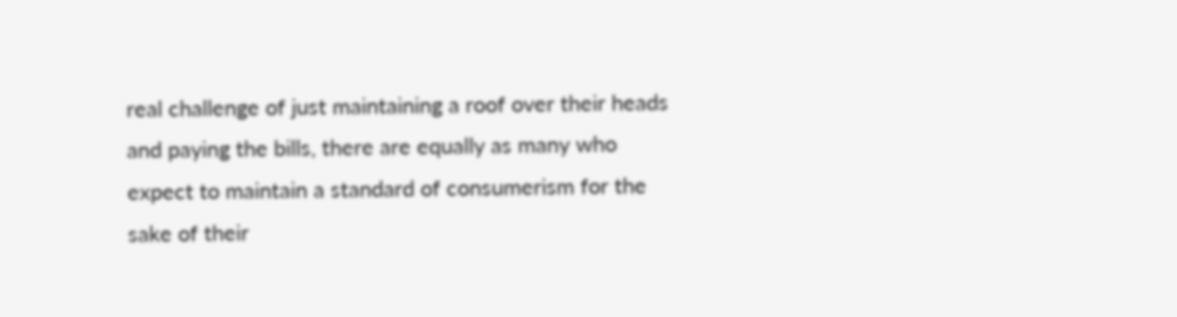real challenge of just maintaining a roof over their heads and paying the bills, there are equally as many who expect to maintain a standard of consumerism for the sake of their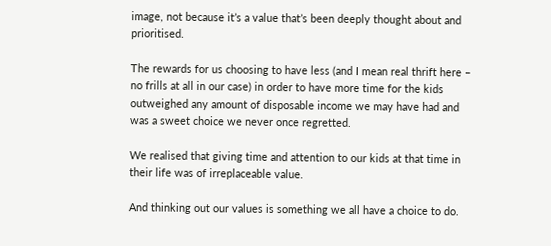image, not because it’s a value that’s been deeply thought about and prioritised.

The rewards for us choosing to have less (and I mean real thrift here – no frills at all in our case) in order to have more time for the kids outweighed any amount of disposable income we may have had and was a sweet choice we never once regretted.

We realised that giving time and attention to our kids at that time in their life was of irreplaceable value.

And thinking out our values is something we all have a choice to do.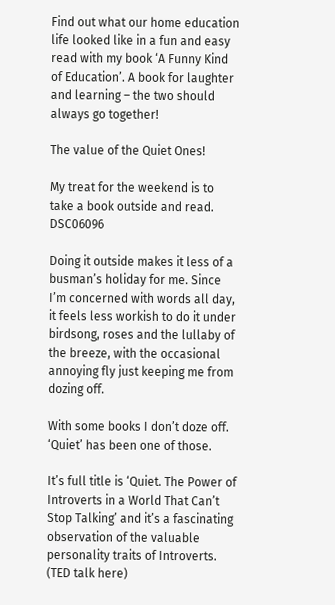Find out what our home education life looked like in a fun and easy read with my book ‘A Funny Kind of Education’. A book for laughter and learning – the two should always go together!

The value of the Quiet Ones!

My treat for the weekend is to take a book outside and read. DSC06096

Doing it outside makes it less of a busman’s holiday for me. Since I’m concerned with words all day, it feels less workish to do it under birdsong, roses and the lullaby of the breeze, with the occasional annoying fly just keeping me from dozing off.

With some books I don’t doze off. ‘Quiet’ has been one of those.

It’s full title is ‘Quiet. The Power of Introverts in a World That Can’t Stop Talking’ and it’s a fascinating observation of the valuable personality traits of Introverts. (TED talk here)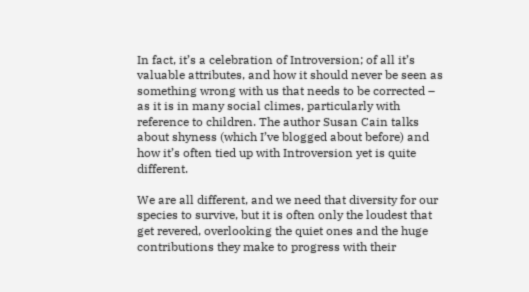In fact, it’s a celebration of Introversion; of all it’s valuable attributes, and how it should never be seen as something wrong with us that needs to be corrected – as it is in many social climes, particularly with reference to children. The author Susan Cain talks about shyness (which I’ve blogged about before) and how it’s often tied up with Introversion yet is quite different.

We are all different, and we need that diversity for our species to survive, but it is often only the loudest that get revered, overlooking the quiet ones and the huge contributions they make to progress with their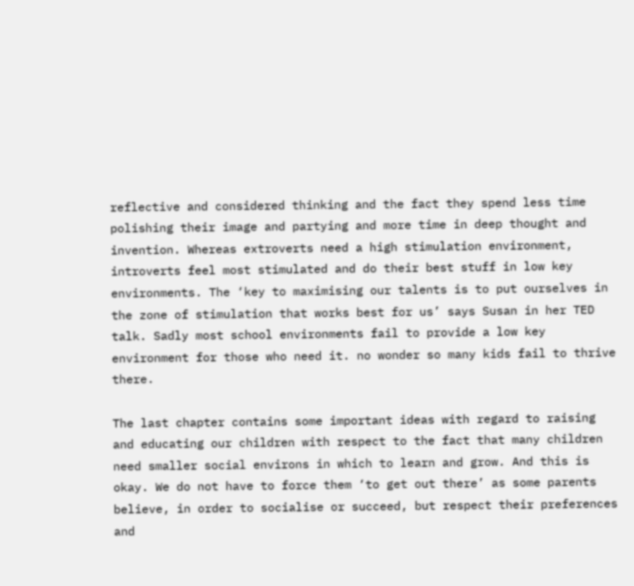reflective and considered thinking and the fact they spend less time polishing their image and partying and more time in deep thought and invention. Whereas extroverts need a high stimulation environment, introverts feel most stimulated and do their best stuff in low key environments. The ‘key to maximising our talents is to put ourselves in the zone of stimulation that works best for us’ says Susan in her TED talk. Sadly most school environments fail to provide a low key environment for those who need it. no wonder so many kids fail to thrive there.

The last chapter contains some important ideas with regard to raising and educating our children with respect to the fact that many children need smaller social environs in which to learn and grow. And this is okay. We do not have to force them ‘to get out there’ as some parents believe, in order to socialise or succeed, but respect their preferences and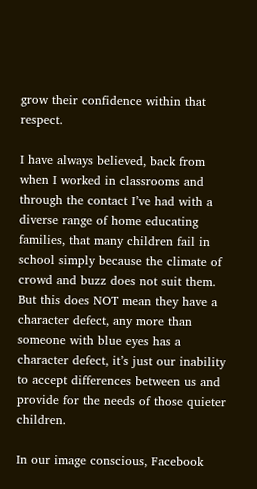grow their confidence within that respect.

I have always believed, back from when I worked in classrooms and through the contact I’ve had with a diverse range of home educating families, that many children fail in school simply because the climate of crowd and buzz does not suit them. But this does NOT mean they have a character defect, any more than someone with blue eyes has a character defect, it’s just our inability to accept differences between us and provide for the needs of those quieter children.

In our image conscious, Facebook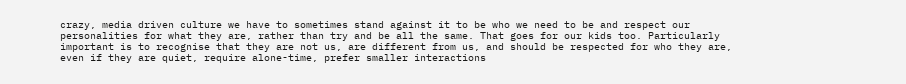crazy, media driven culture we have to sometimes stand against it to be who we need to be and respect our personalities for what they are, rather than try and be all the same. That goes for our kids too. Particularly important is to recognise that they are not us, are different from us, and should be respected for who they are, even if they are quiet, require alone-time, prefer smaller interactions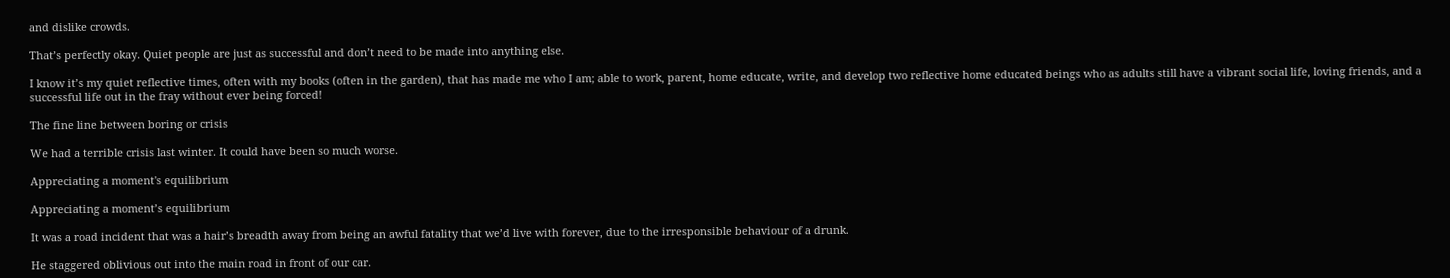and dislike crowds.

That’s perfectly okay. Quiet people are just as successful and don’t need to be made into anything else.

I know it’s my quiet reflective times, often with my books (often in the garden), that has made me who I am; able to work, parent, home educate, write, and develop two reflective home educated beings who as adults still have a vibrant social life, loving friends, and a successful life out in the fray without ever being forced!

The fine line between boring or crisis

We had a terrible crisis last winter. It could have been so much worse.

Appreciating a moment's equilibrium

Appreciating a moment’s equilibrium

It was a road incident that was a hair’s breadth away from being an awful fatality that we’d live with forever, due to the irresponsible behaviour of a drunk.

He staggered oblivious out into the main road in front of our car.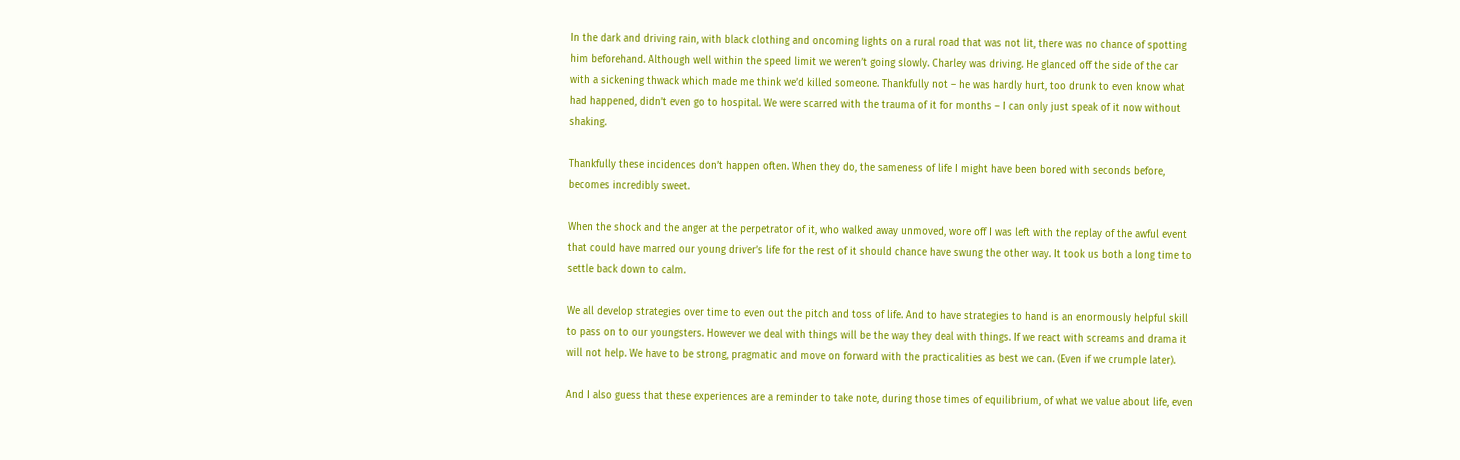In the dark and driving rain, with black clothing and oncoming lights on a rural road that was not lit, there was no chance of spotting him beforehand. Although well within the speed limit we weren’t going slowly. Charley was driving. He glanced off the side of the car with a sickening thwack which made me think we’d killed someone. Thankfully not – he was hardly hurt, too drunk to even know what had happened, didn’t even go to hospital. We were scarred with the trauma of it for months – I can only just speak of it now without shaking.

Thankfully these incidences don’t happen often. When they do, the sameness of life I might have been bored with seconds before, becomes incredibly sweet.

When the shock and the anger at the perpetrator of it, who walked away unmoved, wore off I was left with the replay of the awful event that could have marred our young driver’s life for the rest of it should chance have swung the other way. It took us both a long time to settle back down to calm.

We all develop strategies over time to even out the pitch and toss of life. And to have strategies to hand is an enormously helpful skill to pass on to our youngsters. However we deal with things will be the way they deal with things. If we react with screams and drama it will not help. We have to be strong, pragmatic and move on forward with the practicalities as best we can. (Even if we crumple later).

And I also guess that these experiences are a reminder to take note, during those times of equilibrium, of what we value about life, even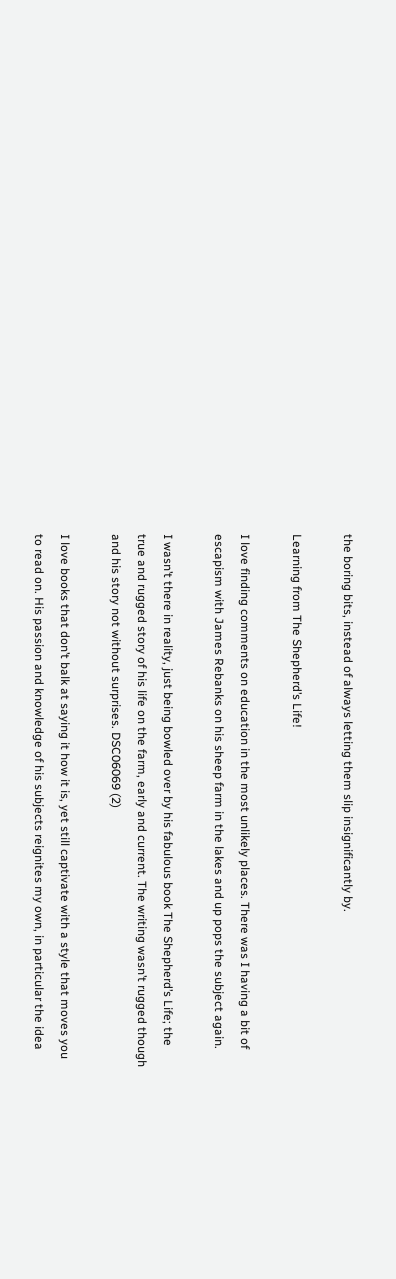the boring bits, instead of always letting them slip insignificantly by.

Learning from The Shepherd’s Life!

I love finding comments on education in the most unlikely places. There was I having a bit of escapism with James Rebanks on his sheep farm in the lakes and up pops the subject again.

I wasn’t there in reality, just being bowled over by his fabulous book The Shepherd’s Life; the true and rugged story of his life on the farm, early and current. The writing wasn’t rugged though and his story not without surprises. DSC06069 (2)

I love books that don’t balk at saying it how it is, yet still captivate with a style that moves you to read on. His passion and knowledge of his subjects reignites my own, in particular the idea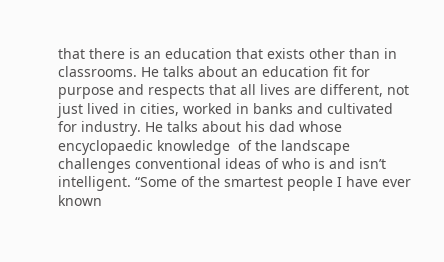that there is an education that exists other than in classrooms. He talks about an education fit for purpose and respects that all lives are different, not just lived in cities, worked in banks and cultivated for industry. He talks about his dad whose encyclopaedic knowledge  of the landscape challenges conventional ideas of who is and isn’t intelligent. “Some of the smartest people I have ever known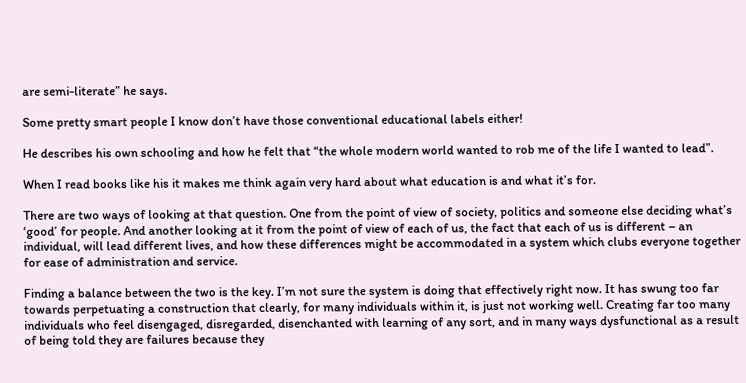are semi-literate” he says.

Some pretty smart people I know don’t have those conventional educational labels either!

He describes his own schooling and how he felt that “the whole modern world wanted to rob me of the life I wanted to lead”.

When I read books like his it makes me think again very hard about what education is and what it’s for.

There are two ways of looking at that question. One from the point of view of society, politics and someone else deciding what’s ‘good’ for people. And another looking at it from the point of view of each of us, the fact that each of us is different – an individual, will lead different lives, and how these differences might be accommodated in a system which clubs everyone together for ease of administration and service.

Finding a balance between the two is the key. I’m not sure the system is doing that effectively right now. It has swung too far towards perpetuating a construction that clearly, for many individuals within it, is just not working well. Creating far too many individuals who feel disengaged, disregarded, disenchanted with learning of any sort, and in many ways dysfunctional as a result of being told they are failures because they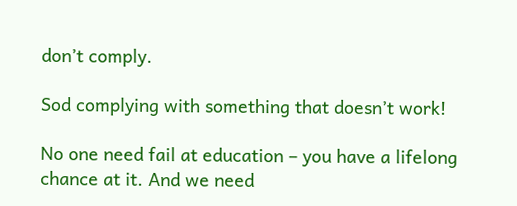don’t comply.

Sod complying with something that doesn’t work!

No one need fail at education – you have a lifelong chance at it. And we need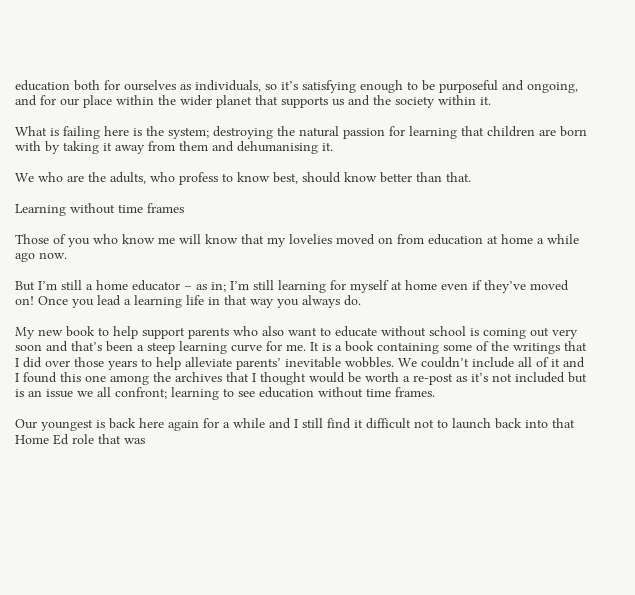education both for ourselves as individuals, so it’s satisfying enough to be purposeful and ongoing, and for our place within the wider planet that supports us and the society within it.

What is failing here is the system; destroying the natural passion for learning that children are born with by taking it away from them and dehumanising it.

We who are the adults, who profess to know best, should know better than that.

Learning without time frames

Those of you who know me will know that my lovelies moved on from education at home a while ago now.

But I’m still a home educator – as in; I’m still learning for myself at home even if they’ve moved on! Once you lead a learning life in that way you always do.

My new book to help support parents who also want to educate without school is coming out very soon and that’s been a steep learning curve for me. It is a book containing some of the writings that I did over those years to help alleviate parents’ inevitable wobbles. We couldn’t include all of it and I found this one among the archives that I thought would be worth a re-post as it’s not included but is an issue we all confront; learning to see education without time frames.

Our youngest is back here again for a while and I still find it difficult not to launch back into that Home Ed role that was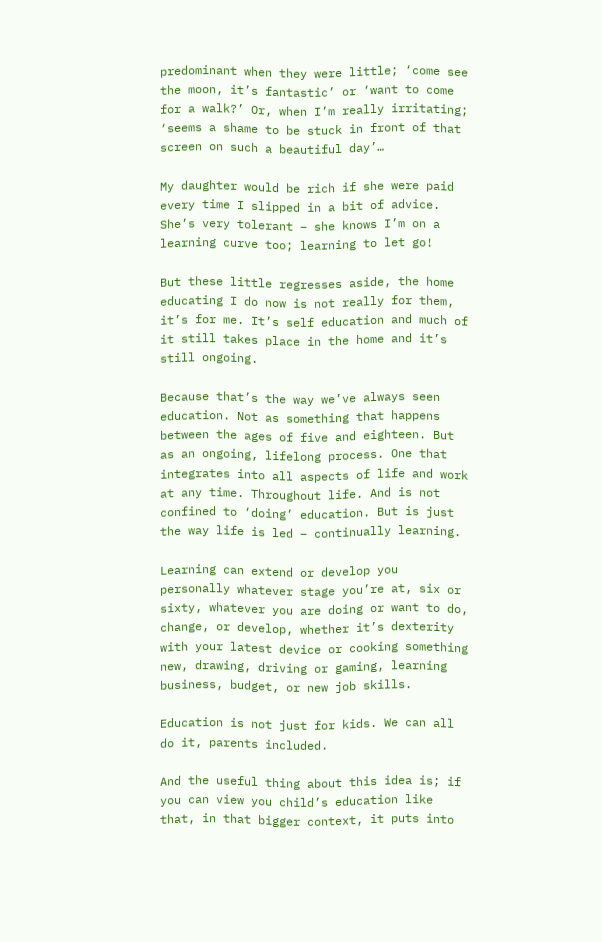predominant when they were little; ‘come see the moon, it’s fantastic’ or ‘want to come for a walk?’ Or, when I’m really irritating; ‘seems a shame to be stuck in front of that screen on such a beautiful day’…

My daughter would be rich if she were paid every time I slipped in a bit of advice. She’s very tolerant – she knows I’m on a learning curve too; learning to let go!

But these little regresses aside, the home educating I do now is not really for them, it’s for me. It’s self education and much of it still takes place in the home and it’s still ongoing.

Because that’s the way we’ve always seen education. Not as something that happens between the ages of five and eighteen. But as an ongoing, lifelong process. One that integrates into all aspects of life and work at any time. Throughout life. And is not confined to ‘doing’ education. But is just the way life is led – continually learning.

Learning can extend or develop you personally whatever stage you’re at, six or sixty, whatever you are doing or want to do, change, or develop, whether it’s dexterity with your latest device or cooking something new, drawing, driving or gaming, learning business, budget, or new job skills.

Education is not just for kids. We can all do it, parents included.

And the useful thing about this idea is; if you can view you child’s education like that, in that bigger context, it puts into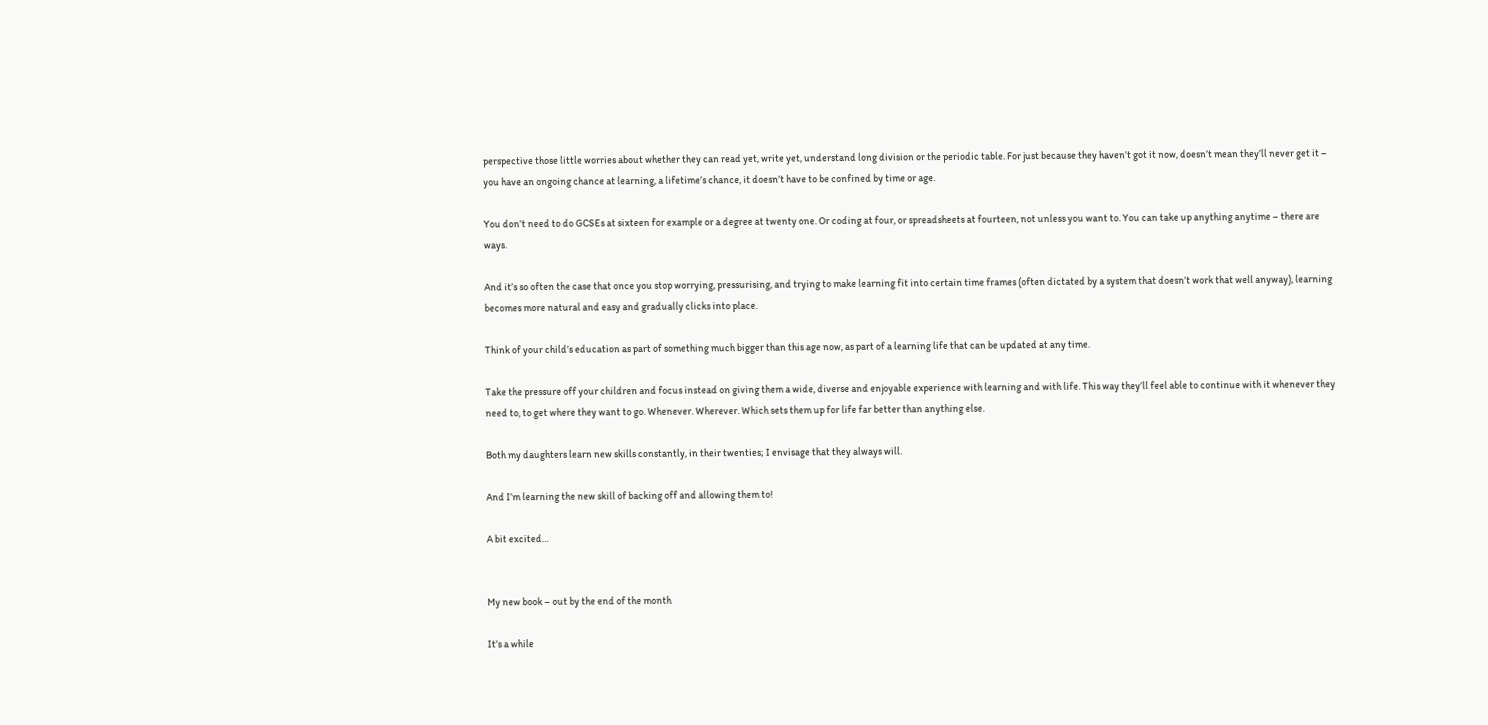perspective those little worries about whether they can read yet, write yet, understand long division or the periodic table. For just because they haven’t got it now, doesn’t mean they’ll never get it – you have an ongoing chance at learning, a lifetime’s chance, it doesn’t have to be confined by time or age.

You don’t need to do GCSEs at sixteen for example or a degree at twenty one. Or coding at four, or spreadsheets at fourteen, not unless you want to. You can take up anything anytime – there are ways.

And it’s so often the case that once you stop worrying, pressurising, and trying to make learning fit into certain time frames (often dictated by a system that doesn’t work that well anyway), learning becomes more natural and easy and gradually clicks into place.

Think of your child’s education as part of something much bigger than this age now, as part of a learning life that can be updated at any time.

Take the pressure off your children and focus instead on giving them a wide, diverse and enjoyable experience with learning and with life. This way they’ll feel able to continue with it whenever they need to, to get where they want to go. Whenever. Wherever. Which sets them up for life far better than anything else.

Both my daughters learn new skills constantly, in their twenties; I envisage that they always will.

And I’m learning the new skill of backing off and allowing them to!

A bit excited…


My new book – out by the end of the month

It’s a while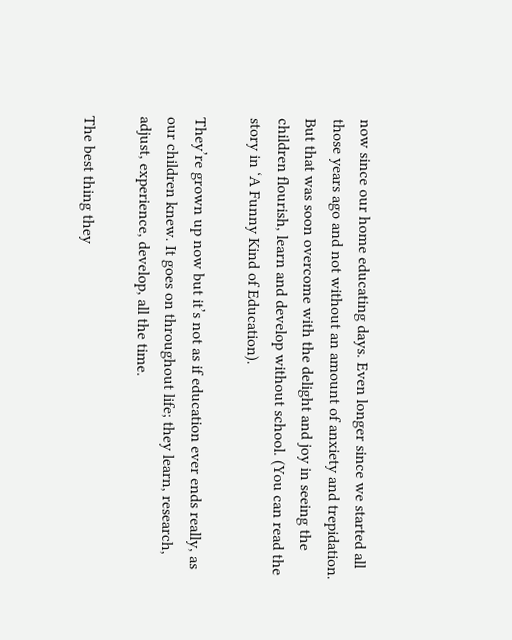now since our home educating days. Even longer since we started all those years ago and not without an amount of anxiety and trepidation. But that was soon overcome with the delight and joy in seeing the children flourish, learn and develop without school. (You can read the story in ‘A Funny Kind of Education).

They’re grown up now but it’s not as if education ever ends really, as our children knew. It goes on throughout life; they learn, research, adjust, experience, develop, all the time.

The best thing they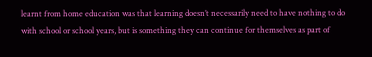learnt from home education was that learning doesn’t necessarily need to have nothing to do with school or school years, but is something they can continue for themselves as part of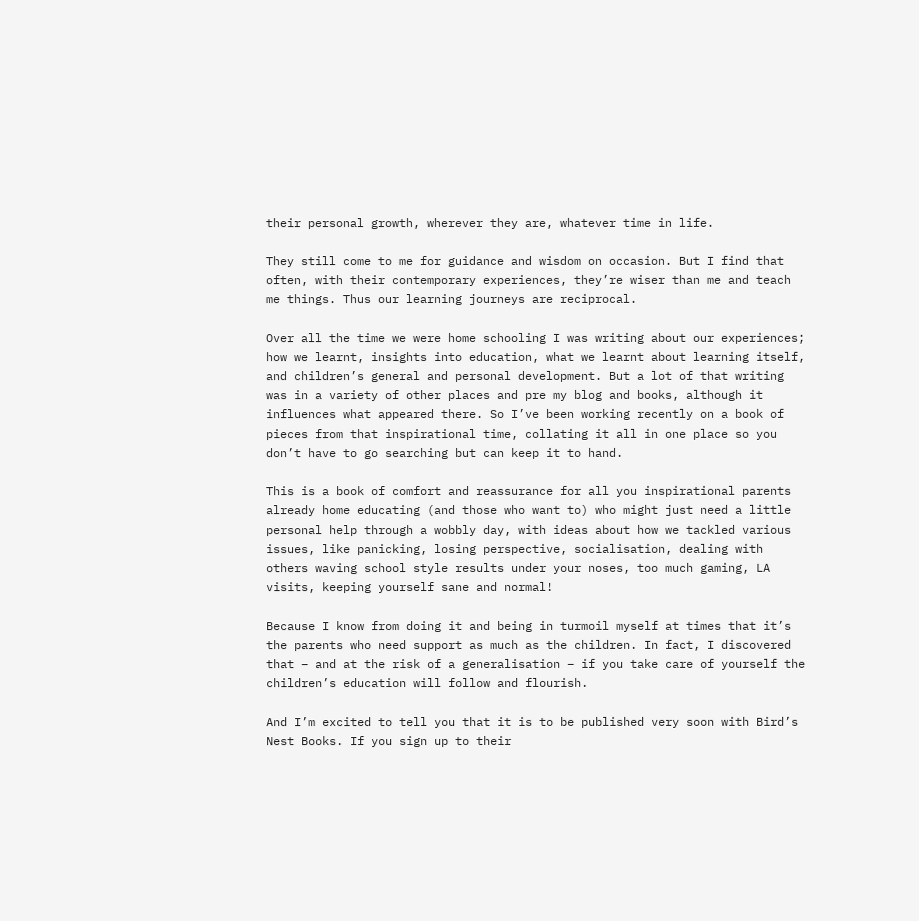their personal growth, wherever they are, whatever time in life.

They still come to me for guidance and wisdom on occasion. But I find that often, with their contemporary experiences, they’re wiser than me and teach me things. Thus our learning journeys are reciprocal.

Over all the time we were home schooling I was writing about our experiences; how we learnt, insights into education, what we learnt about learning itself, and children’s general and personal development. But a lot of that writing was in a variety of other places and pre my blog and books, although it influences what appeared there. So I’ve been working recently on a book of pieces from that inspirational time, collating it all in one place so you don’t have to go searching but can keep it to hand.

This is a book of comfort and reassurance for all you inspirational parents already home educating (and those who want to) who might just need a little personal help through a wobbly day, with ideas about how we tackled various issues, like panicking, losing perspective, socialisation, dealing with others waving school style results under your noses, too much gaming, LA visits, keeping yourself sane and normal!

Because I know from doing it and being in turmoil myself at times that it’s the parents who need support as much as the children. In fact, I discovered that – and at the risk of a generalisation – if you take care of yourself the children’s education will follow and flourish.

And I’m excited to tell you that it is to be published very soon with Bird’s Nest Books. If you sign up to their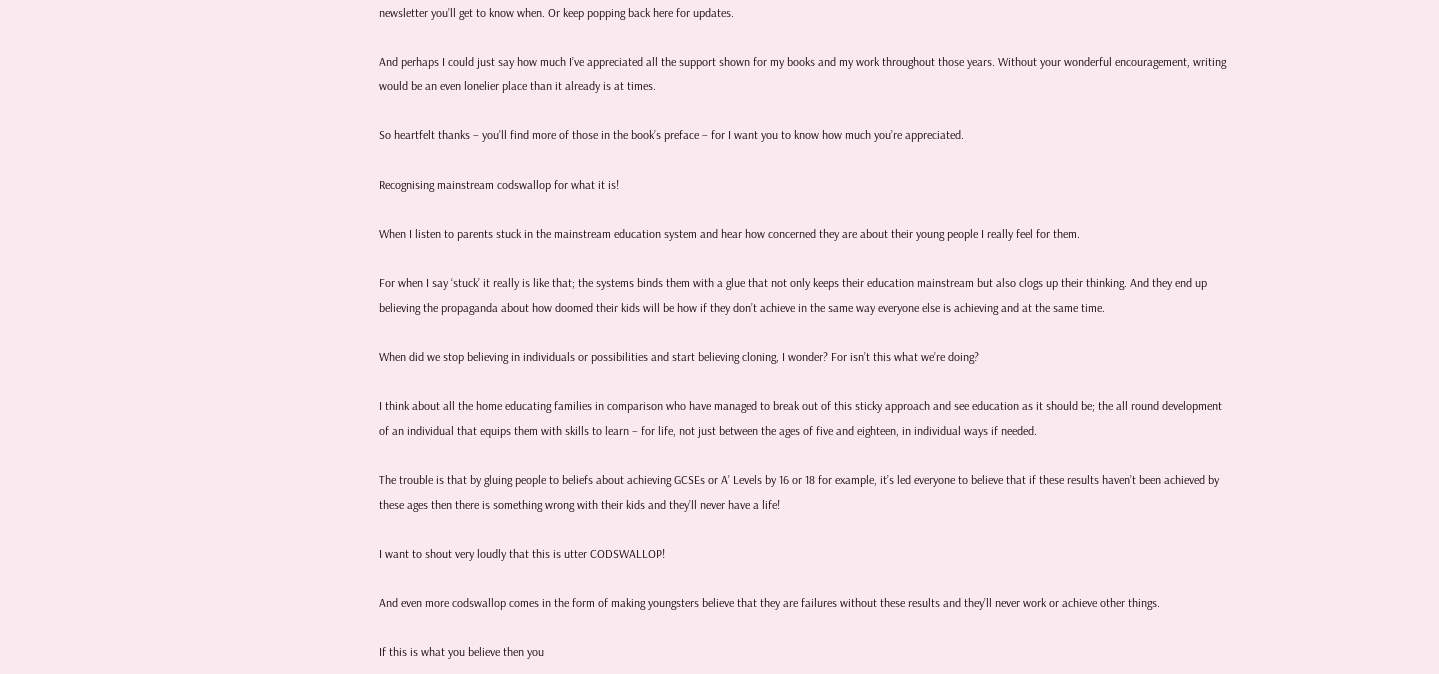newsletter you’ll get to know when. Or keep popping back here for updates.

And perhaps I could just say how much I’ve appreciated all the support shown for my books and my work throughout those years. Without your wonderful encouragement, writing would be an even lonelier place than it already is at times.

So heartfelt thanks – you’ll find more of those in the book’s preface – for I want you to know how much you’re appreciated.

Recognising mainstream codswallop for what it is!

When I listen to parents stuck in the mainstream education system and hear how concerned they are about their young people I really feel for them.

For when I say ‘stuck’ it really is like that; the systems binds them with a glue that not only keeps their education mainstream but also clogs up their thinking. And they end up believing the propaganda about how doomed their kids will be how if they don’t achieve in the same way everyone else is achieving and at the same time.

When did we stop believing in individuals or possibilities and start believing cloning, I wonder? For isn’t this what we’re doing?

I think about all the home educating families in comparison who have managed to break out of this sticky approach and see education as it should be; the all round development of an individual that equips them with skills to learn – for life, not just between the ages of five and eighteen, in individual ways if needed.

The trouble is that by gluing people to beliefs about achieving GCSEs or A’ Levels by 16 or 18 for example, it’s led everyone to believe that if these results haven’t been achieved by these ages then there is something wrong with their kids and they’ll never have a life!

I want to shout very loudly that this is utter CODSWALLOP!

And even more codswallop comes in the form of making youngsters believe that they are failures without these results and they’ll never work or achieve other things.

If this is what you believe then you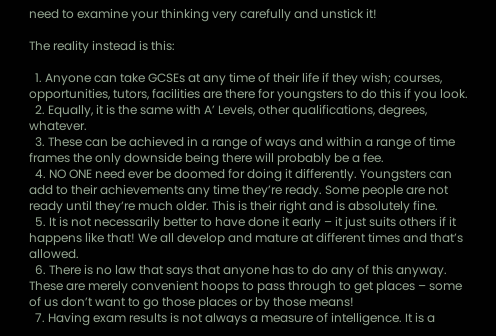need to examine your thinking very carefully and unstick it!

The reality instead is this:

  1. Anyone can take GCSEs at any time of their life if they wish; courses, opportunities, tutors, facilities are there for youngsters to do this if you look.
  2. Equally, it is the same with A’ Levels, other qualifications, degrees, whatever.
  3. These can be achieved in a range of ways and within a range of time frames the only downside being there will probably be a fee.
  4. NO ONE need ever be doomed for doing it differently. Youngsters can add to their achievements any time they’re ready. Some people are not ready until they’re much older. This is their right and is absolutely fine.
  5. It is not necessarily better to have done it early – it just suits others if it happens like that! We all develop and mature at different times and that’s allowed.
  6. There is no law that says that anyone has to do any of this anyway. These are merely convenient hoops to pass through to get places – some of us don’t want to go those places or by those means!
  7. Having exam results is not always a measure of intelligence. It is a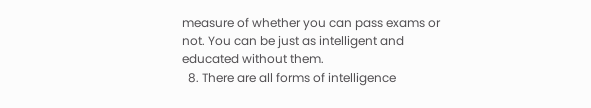measure of whether you can pass exams or not. You can be just as intelligent and educated without them.
  8. There are all forms of intelligence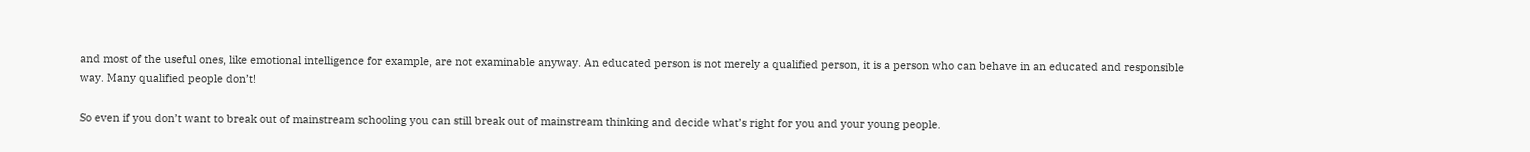and most of the useful ones, like emotional intelligence for example, are not examinable anyway. An educated person is not merely a qualified person, it is a person who can behave in an educated and responsible way. Many qualified people don’t!

So even if you don’t want to break out of mainstream schooling you can still break out of mainstream thinking and decide what’s right for you and your young people.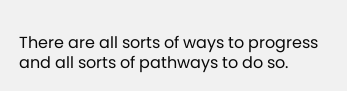There are all sorts of ways to progress and all sorts of pathways to do so.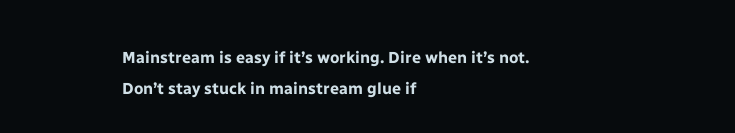Mainstream is easy if it’s working. Dire when it’s not. Don’t stay stuck in mainstream glue if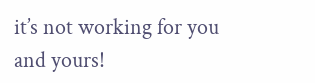it’s not working for you and yours!